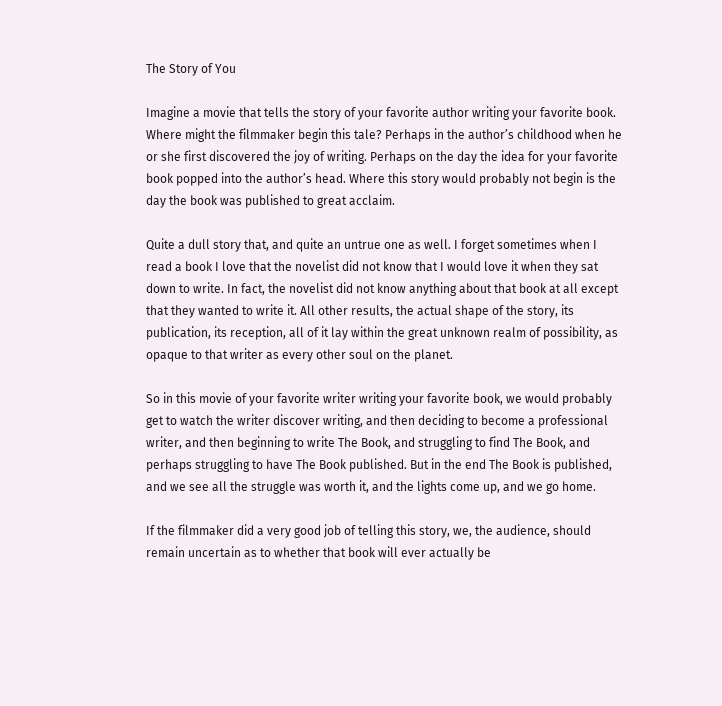The Story of You

Imagine a movie that tells the story of your favorite author writing your favorite book. Where might the filmmaker begin this tale? Perhaps in the author’s childhood when he or she first discovered the joy of writing. Perhaps on the day the idea for your favorite book popped into the author’s head. Where this story would probably not begin is the day the book was published to great acclaim.

Quite a dull story that, and quite an untrue one as well. I forget sometimes when I read a book I love that the novelist did not know that I would love it when they sat down to write. In fact, the novelist did not know anything about that book at all except that they wanted to write it. All other results, the actual shape of the story, its publication, its reception, all of it lay within the great unknown realm of possibility, as opaque to that writer as every other soul on the planet.

So in this movie of your favorite writer writing your favorite book, we would probably get to watch the writer discover writing, and then deciding to become a professional writer, and then beginning to write The Book, and struggling to find The Book, and perhaps struggling to have The Book published. But in the end The Book is published, and we see all the struggle was worth it, and the lights come up, and we go home.

If the filmmaker did a very good job of telling this story, we, the audience, should remain uncertain as to whether that book will ever actually be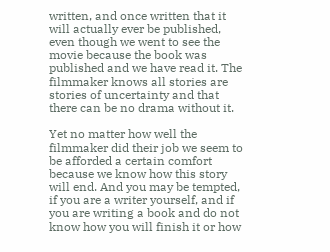written, and once written that it will actually ever be published, even though we went to see the movie because the book was published and we have read it. The filmmaker knows all stories are stories of uncertainty and that there can be no drama without it.

Yet no matter how well the filmmaker did their job we seem to be afforded a certain comfort because we know how this story will end. And you may be tempted, if you are a writer yourself, and if you are writing a book and do not know how you will finish it or how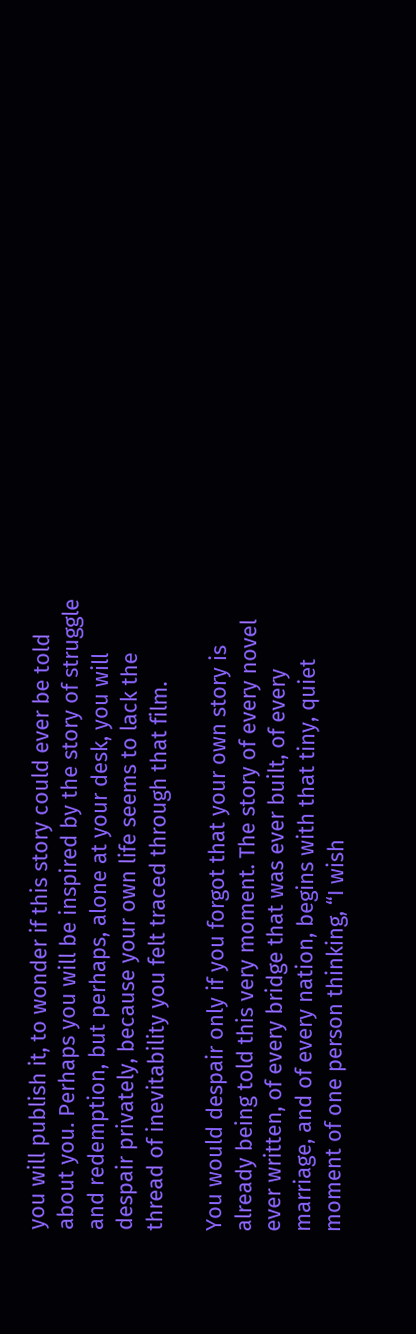you will publish it, to wonder if this story could ever be told about you. Perhaps you will be inspired by the story of struggle and redemption, but perhaps, alone at your desk, you will despair privately, because your own life seems to lack the thread of inevitability you felt traced through that film.

You would despair only if you forgot that your own story is already being told this very moment. The story of every novel ever written, of every bridge that was ever built, of every marriage, and of every nation, begins with that tiny, quiet moment of one person thinking, “I wish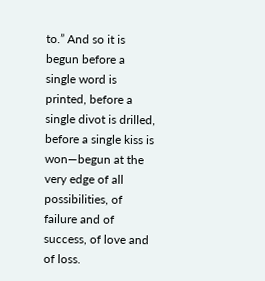to.” And so it is begun before a single word is printed, before a single divot is drilled, before a single kiss is won—begun at the very edge of all possibilities, of failure and of success, of love and of loss.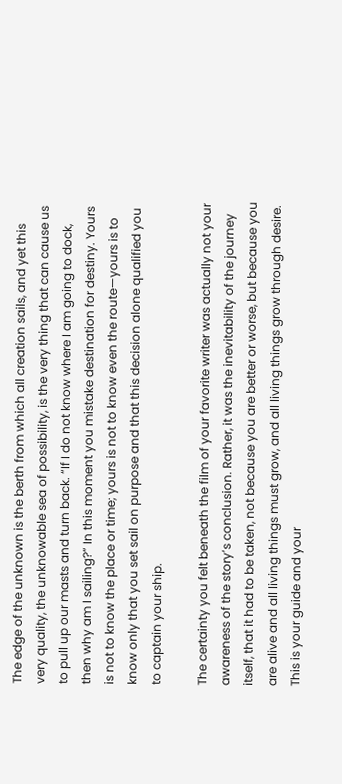The edge of the unknown is the berth from which all creation sails, and yet this very quality, the unknowable sea of possibility, is the very thing that can cause us to pull up our masts and turn back. “If I do not know where I am going to dock, then why am I sailing?” In this moment you mistake destination for destiny. Yours is not to know the place or time; yours is not to know even the route—yours is to know only that you set sail on purpose and that this decision alone qualified you to captain your ship.

The certainty you felt beneath the film of your favorite writer was actually not your awareness of the story’s conclusion. Rather, it was the inevitability of the journey itself, that it had to be taken, not because you are better or worse, but because you are alive and all living things must grow, and all living things grow through desire. This is your guide and your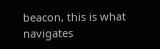beacon, this is what navigates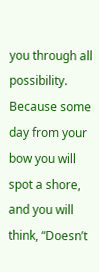you through all possibility. Because some day from your bow you will spot a shore, and you will think, “Doesn’t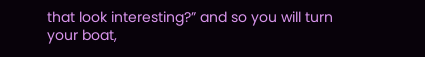that look interesting?” and so you will turn your boat,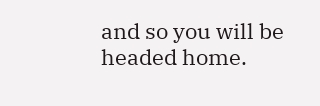and so you will be headed home.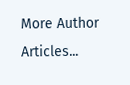More Author Articles...